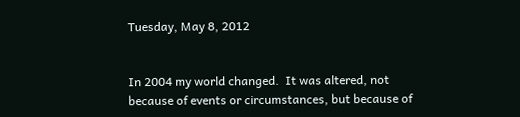Tuesday, May 8, 2012


In 2004 my world changed.  It was altered, not because of events or circumstances, but because of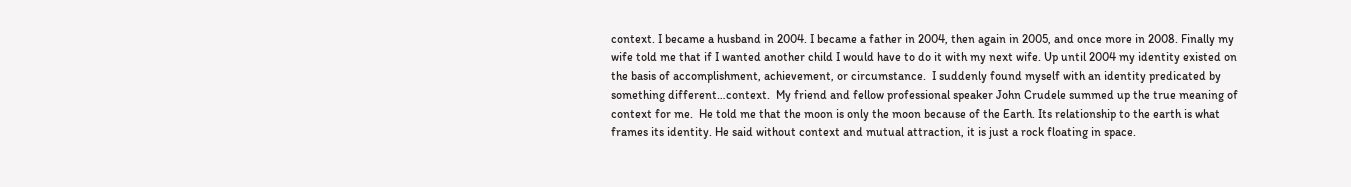context. I became a husband in 2004. I became a father in 2004, then again in 2005, and once more in 2008. Finally my wife told me that if I wanted another child I would have to do it with my next wife. Up until 2004 my identity existed on the basis of accomplishment, achievement, or circumstance.  I suddenly found myself with an identity predicated by something different…context.  My friend and fellow professional speaker John Crudele summed up the true meaning of context for me.  He told me that the moon is only the moon because of the Earth. Its relationship to the earth is what frames its identity. He said without context and mutual attraction, it is just a rock floating in space.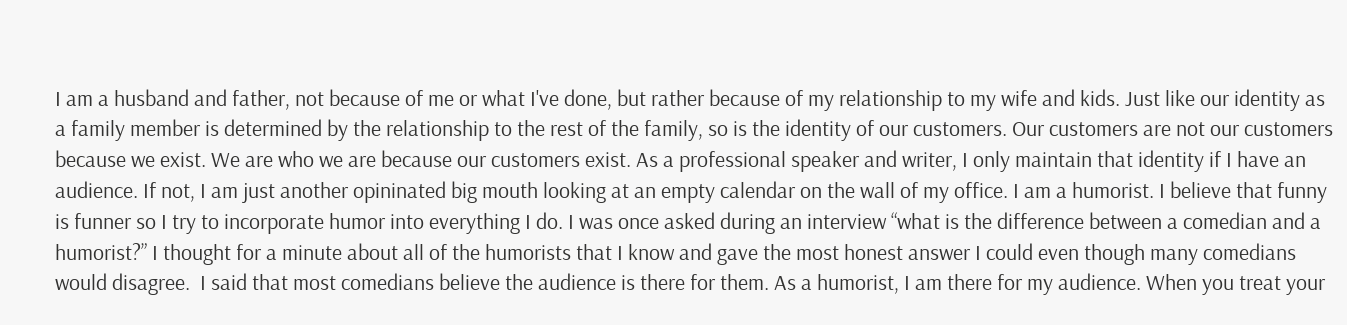I am a husband and father, not because of me or what I've done, but rather because of my relationship to my wife and kids. Just like our identity as a family member is determined by the relationship to the rest of the family, so is the identity of our customers. Our customers are not our customers because we exist. We are who we are because our customers exist. As a professional speaker and writer, I only maintain that identity if I have an audience. If not, I am just another opininated big mouth looking at an empty calendar on the wall of my office. I am a humorist. I believe that funny is funner so I try to incorporate humor into everything I do. I was once asked during an interview “what is the difference between a comedian and a humorist?” I thought for a minute about all of the humorists that I know and gave the most honest answer I could even though many comedians would disagree.  I said that most comedians believe the audience is there for them. As a humorist, I am there for my audience. When you treat your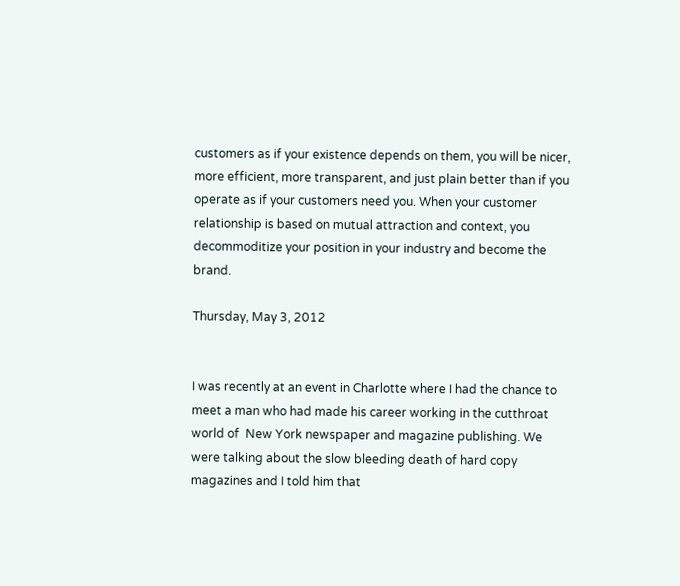customers as if your existence depends on them, you will be nicer, more efficient, more transparent, and just plain better than if you operate as if your customers need you. When your customer relationship is based on mutual attraction and context, you decommoditize your position in your industry and become the brand.

Thursday, May 3, 2012


I was recently at an event in Charlotte where I had the chance to meet a man who had made his career working in the cutthroat world of  New York newspaper and magazine publishing. We were talking about the slow bleeding death of hard copy magazines and I told him that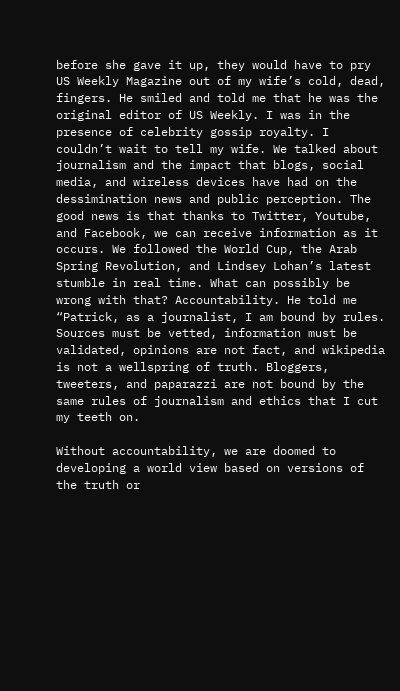before she gave it up, they would have to pry US Weekly Magazine out of my wife’s cold, dead, fingers. He smiled and told me that he was the original editor of US Weekly. I was in the presence of celebrity gossip royalty. I couldn’t wait to tell my wife. We talked about journalism and the impact that blogs, social media, and wireless devices have had on the dessimination news and public perception. The good news is that thanks to Twitter, Youtube, and Facebook, we can receive information as it occurs. We followed the World Cup, the Arab Spring Revolution, and Lindsey Lohan’s latest stumble in real time. What can possibly be wrong with that? Accountability. He told me “Patrick, as a journalist, I am bound by rules. Sources must be vetted, information must be validated, opinions are not fact, and wikipedia is not a wellspring of truth. Bloggers, tweeters, and paparazzi are not bound by the same rules of journalism and ethics that I cut my teeth on.

Without accountability, we are doomed to developing a world view based on versions of the truth or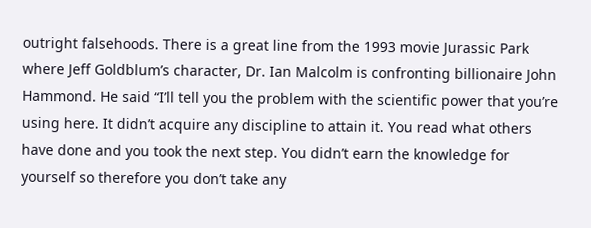outright falsehoods. There is a great line from the 1993 movie Jurassic Park where Jeff Goldblum’s character, Dr. Ian Malcolm is confronting billionaire John Hammond. He said “I’ll tell you the problem with the scientific power that you’re using here. It didn’t acquire any discipline to attain it. You read what others have done and you took the next step. You didn’t earn the knowledge for yourself so therefore you don’t take any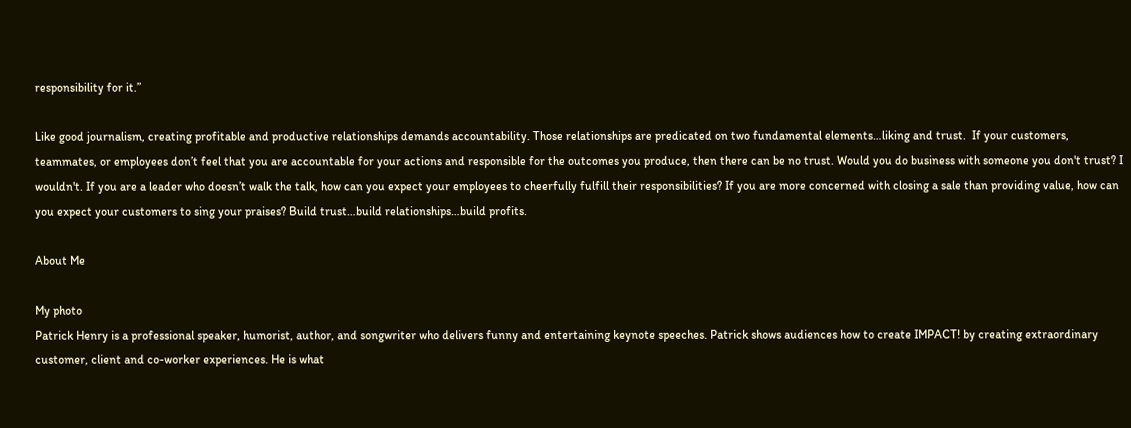responsibility for it.”

Like good journalism, creating profitable and productive relationships demands accountability. Those relationships are predicated on two fundamental elements…liking and trust.  If your customers, teammates, or employees don’t feel that you are accountable for your actions and responsible for the outcomes you produce, then there can be no trust. Would you do business with someone you don't trust? I wouldn't. If you are a leader who doesn’t walk the talk, how can you expect your employees to cheerfully fulfill their responsibilities? If you are more concerned with closing a sale than providing value, how can you expect your customers to sing your praises? Build trust…build relationships…build profits.

About Me

My photo
Patrick Henry is a professional speaker, humorist, author, and songwriter who delivers funny and entertaining keynote speeches. Patrick shows audiences how to create IMPACT! by creating extraordinary customer, client and co-worker experiences. He is what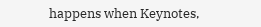happens when Keynotes,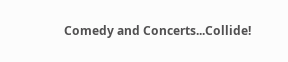Comedy and Concerts...Collide!